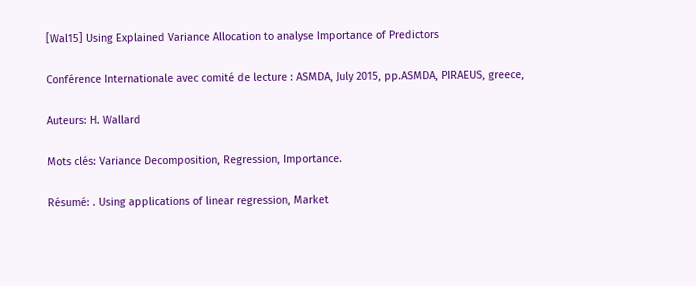[Wal15] Using Explained Variance Allocation to analyse Importance of Predictors

Conférence Internationale avec comité de lecture : ASMDA, July 2015, pp.ASMDA, PIRAEUS, greece,

Auteurs: H. Wallard

Mots clés: Variance Decomposition, Regression, Importance.

Résumé: . Using applications of linear regression, Market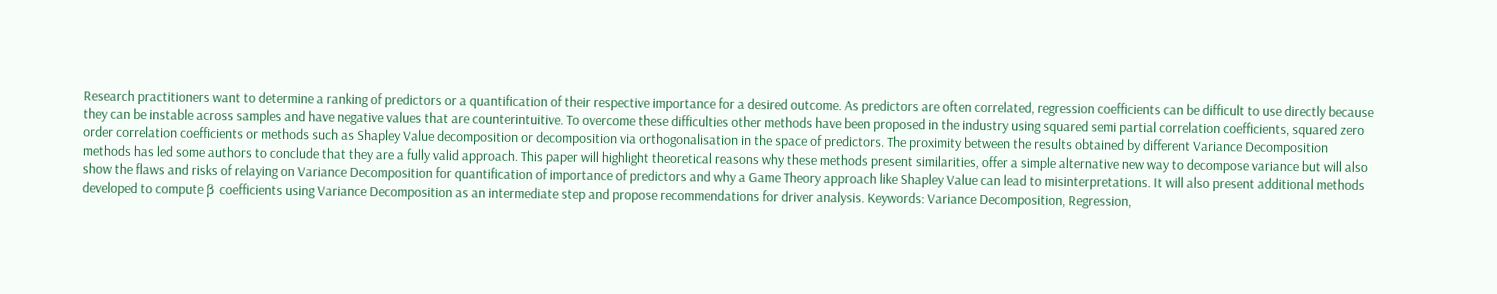Research practitioners want to determine a ranking of predictors or a quantification of their respective importance for a desired outcome. As predictors are often correlated, regression coefficients can be difficult to use directly because they can be instable across samples and have negative values that are counterintuitive. To overcome these difficulties other methods have been proposed in the industry using squared semi partial correlation coefficients, squared zero order correlation coefficients or methods such as Shapley Value decomposition or decomposition via orthogonalisation in the space of predictors. The proximity between the results obtained by different Variance Decomposition methods has led some authors to conclude that they are a fully valid approach. This paper will highlight theoretical reasons why these methods present similarities, offer a simple alternative new way to decompose variance but will also show the flaws and risks of relaying on Variance Decomposition for quantification of importance of predictors and why a Game Theory approach like Shapley Value can lead to misinterpretations. It will also present additional methods developed to compute β coefficients using Variance Decomposition as an intermediate step and propose recommendations for driver analysis. Keywords: Variance Decomposition, Regression,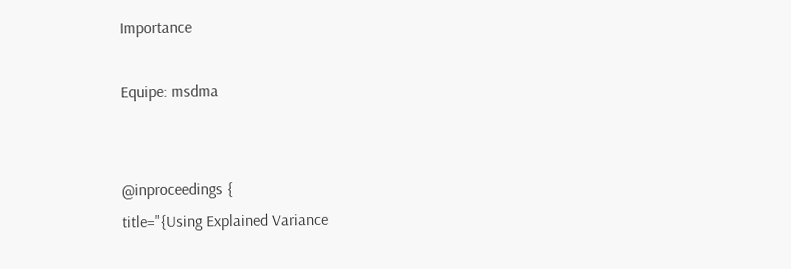Importance

Equipe: msdma


@inproceedings {
title="{Using Explained Variance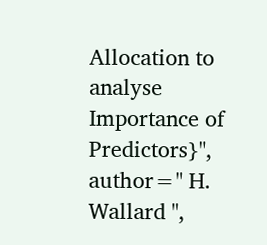Allocation to analyse Importance of Predictors}",
author=" H. Wallard ",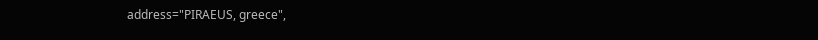address="PIRAEUS, greece",